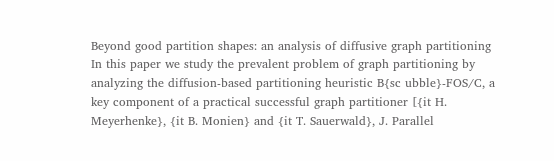Beyond good partition shapes: an analysis of diffusive graph partitioning In this paper we study the prevalent problem of graph partitioning by analyzing the diffusion-based partitioning heuristic B{sc ubble}-FOS/C, a key component of a practical successful graph partitioner [{it H. Meyerhenke}, {it B. Monien} and {it T. Sauerwald}, J. Parallel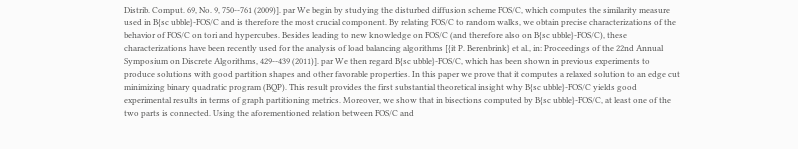Distrib. Comput. 69, No. 9, 750--761 (2009)]. par We begin by studying the disturbed diffusion scheme FOS/C, which computes the similarity measure used in B{sc ubble}-FOS/C and is therefore the most crucial component. By relating FOS/C to random walks, we obtain precise characterizations of the behavior of FOS/C on tori and hypercubes. Besides leading to new knowledge on FOS/C (and therefore also on B{sc ubble}-FOS/C), these characterizations have been recently used for the analysis of load balancing algorithms [{it P. Berenbrink} et al., in: Proceedings of the 22nd Annual Symposium on Discrete Algorithms, 429--439 (2011)]. par We then regard B{sc ubble}-FOS/C, which has been shown in previous experiments to produce solutions with good partition shapes and other favorable properties. In this paper we prove that it computes a relaxed solution to an edge cut minimizing binary quadratic program (BQP). This result provides the first substantial theoretical insight why B{sc ubble}-FOS/C yields good experimental results in terms of graph partitioning metrics. Moreover, we show that in bisections computed by B{sc ubble}-FOS/C, at least one of the two parts is connected. Using the aforementioned relation between FOS/C and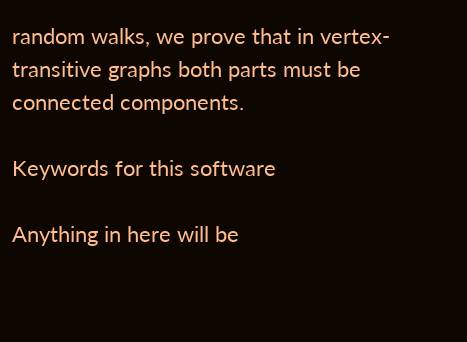random walks, we prove that in vertex-transitive graphs both parts must be connected components.

Keywords for this software

Anything in here will be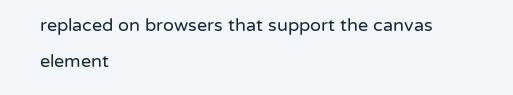replaced on browsers that support the canvas element